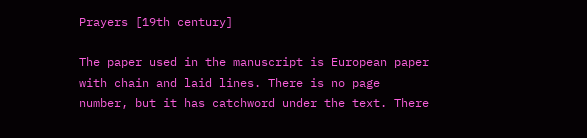Prayers [19th century]

The paper used in the manuscript is European paper with chain and laid lines. There is no page number, but it has catchword under the text. There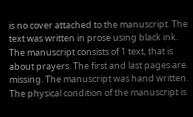is no cover attached to the manuscript. The text was written in prose using black ink. The manuscript consists of 1 text, that is about prayers. The first and last pages are missing. The manuscript was hand written. The physical condition of the manuscript is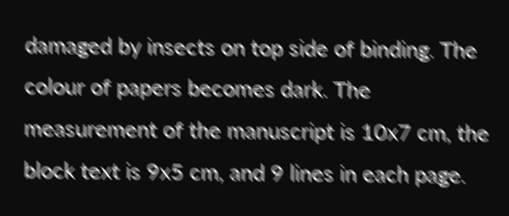damaged by insects on top side of binding. The colour of papers becomes dark. The measurement of the manuscript is 10x7 cm, the block text is 9x5 cm, and 9 lines in each page.